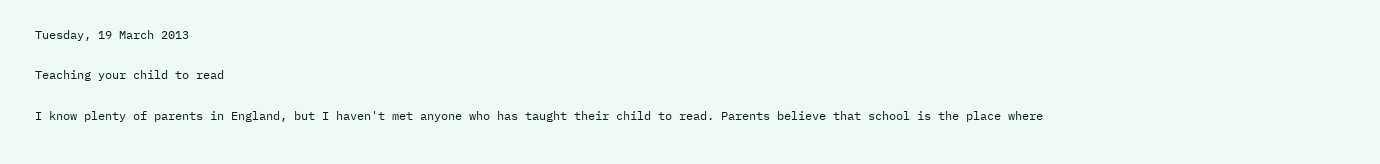Tuesday, 19 March 2013

Teaching your child to read

I know plenty of parents in England, but I haven't met anyone who has taught their child to read. Parents believe that school is the place where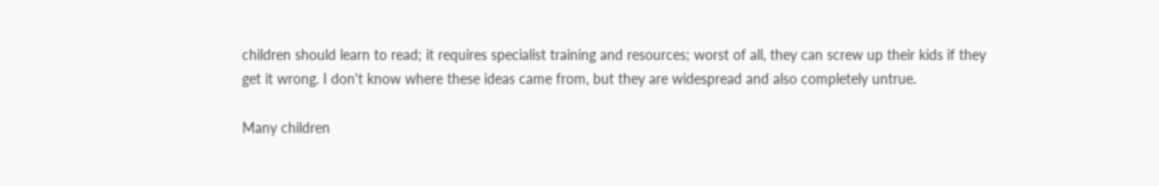children should learn to read; it requires specialist training and resources; worst of all, they can screw up their kids if they get it wrong. I don't know where these ideas came from, but they are widespread and also completely untrue.

Many children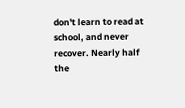don't learn to read at school, and never recover. Nearly half the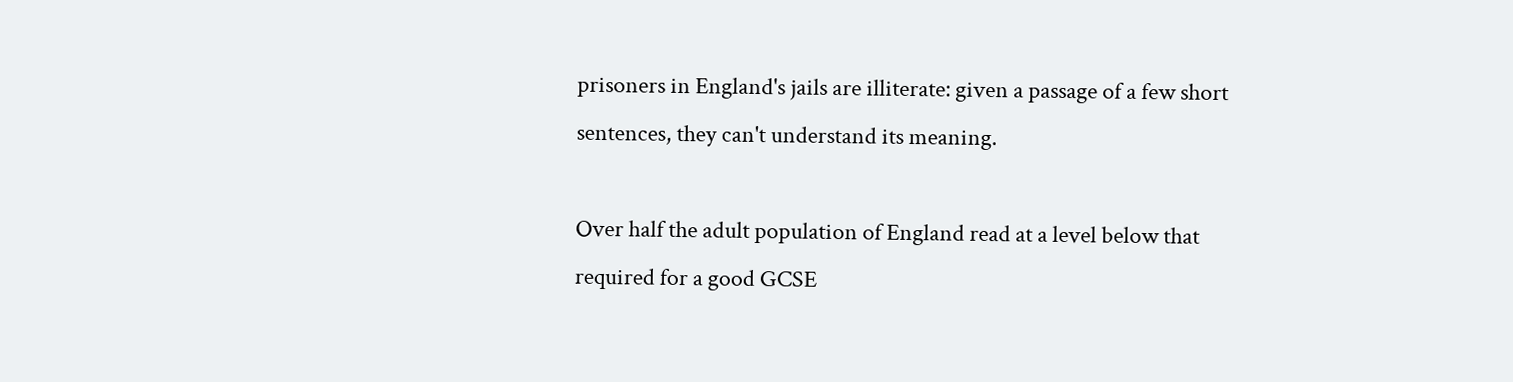prisoners in England's jails are illiterate: given a passage of a few short sentences, they can't understand its meaning.

Over half the adult population of England read at a level below that required for a good GCSE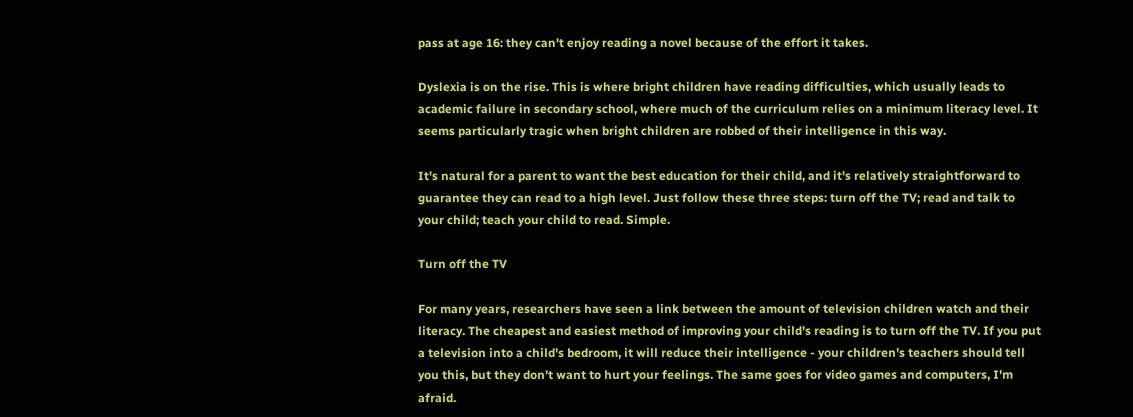pass at age 16: they can't enjoy reading a novel because of the effort it takes.

Dyslexia is on the rise. This is where bright children have reading difficulties, which usually leads to academic failure in secondary school, where much of the curriculum relies on a minimum literacy level. It seems particularly tragic when bright children are robbed of their intelligence in this way.

It's natural for a parent to want the best education for their child, and it's relatively straightforward to guarantee they can read to a high level. Just follow these three steps: turn off the TV; read and talk to your child; teach your child to read. Simple.

Turn off the TV

For many years, researchers have seen a link between the amount of television children watch and their literacy. The cheapest and easiest method of improving your child's reading is to turn off the TV. If you put a television into a child's bedroom, it will reduce their intelligence - your children's teachers should tell you this, but they don't want to hurt your feelings. The same goes for video games and computers, I'm afraid.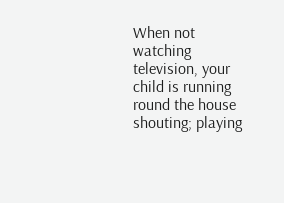When not watching television, your child is running round the house shouting; playing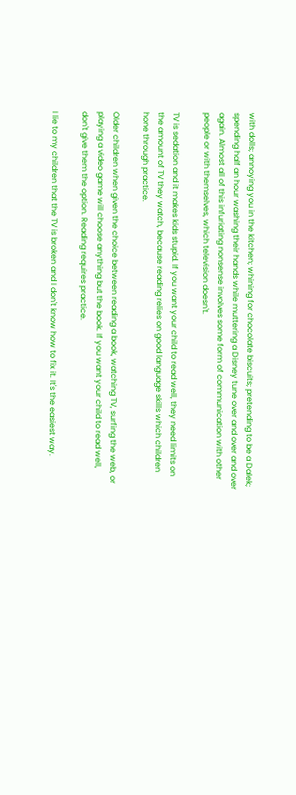with dolls; annoying you in the kitchen; whining for chocolate biscuits; pretending to be a Dalek; spending half an hour washing their hands while muttering a Disney tune over and over and over again. Almost all of this infuriating nonsense involves some form of communication with other people or with themselves, which television doesn't.

TV is sedation and it makes kids stupid. If you want your child to read well, they need limits on the amount of TV they watch, because reading relies on good language skills which children hone through practice.

Older children when given the choice between reading a book, watching TV, surfing the web, or playing a video game will choose anything but the book. If you want your child to read well, don't give them the option. Reading requires practice.

I lie to my children that the TV is broken and I don't know how to fix it. It's the easiest way.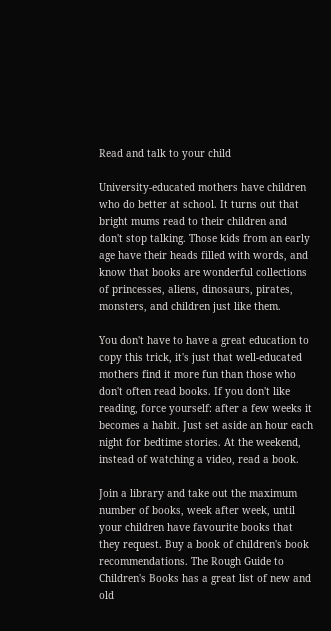Read and talk to your child

University-educated mothers have children who do better at school. It turns out that bright mums read to their children and don't stop talking. Those kids from an early age have their heads filled with words, and know that books are wonderful collections of princesses, aliens, dinosaurs, pirates, monsters, and children just like them.

You don't have to have a great education to copy this trick, it's just that well-educated mothers find it more fun than those who don't often read books. If you don't like reading, force yourself: after a few weeks it becomes a habit. Just set aside an hour each night for bedtime stories. At the weekend, instead of watching a video, read a book.

Join a library and take out the maximum number of books, week after week, until your children have favourite books that they request. Buy a book of children's book recommendations. The Rough Guide to Children's Books has a great list of new and old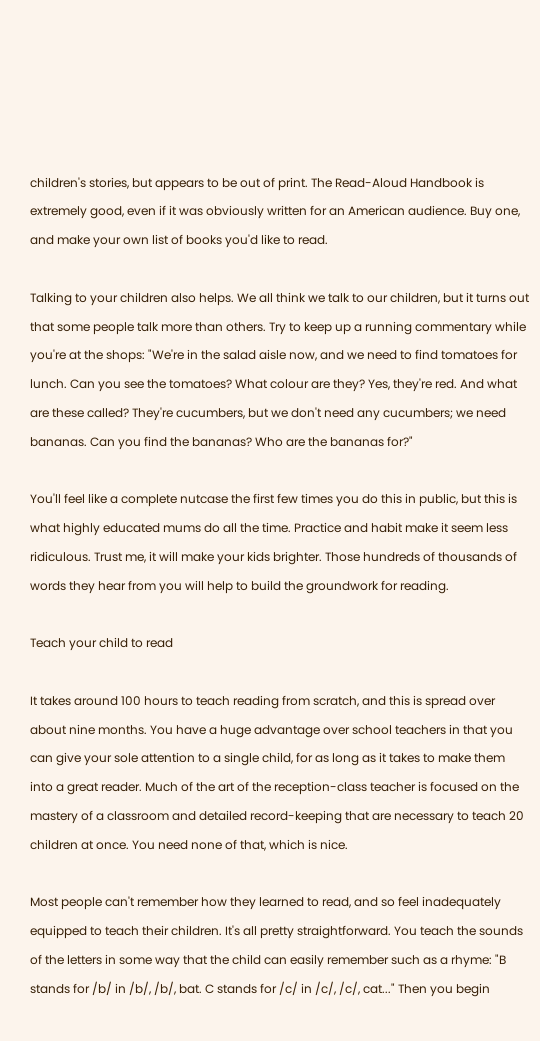children's stories, but appears to be out of print. The Read-Aloud Handbook is extremely good, even if it was obviously written for an American audience. Buy one, and make your own list of books you'd like to read.

Talking to your children also helps. We all think we talk to our children, but it turns out that some people talk more than others. Try to keep up a running commentary while you're at the shops: "We're in the salad aisle now, and we need to find tomatoes for lunch. Can you see the tomatoes? What colour are they? Yes, they're red. And what are these called? They're cucumbers, but we don't need any cucumbers; we need bananas. Can you find the bananas? Who are the bananas for?"

You'll feel like a complete nutcase the first few times you do this in public, but this is what highly educated mums do all the time. Practice and habit make it seem less ridiculous. Trust me, it will make your kids brighter. Those hundreds of thousands of words they hear from you will help to build the groundwork for reading.

Teach your child to read

It takes around 100 hours to teach reading from scratch, and this is spread over about nine months. You have a huge advantage over school teachers in that you can give your sole attention to a single child, for as long as it takes to make them into a great reader. Much of the art of the reception-class teacher is focused on the mastery of a classroom and detailed record-keeping that are necessary to teach 20 children at once. You need none of that, which is nice.

Most people can't remember how they learned to read, and so feel inadequately equipped to teach their children. It's all pretty straightforward. You teach the sounds of the letters in some way that the child can easily remember such as a rhyme: "B stands for /b/ in /b/, /b/, bat. C stands for /c/ in /c/, /c/, cat..." Then you begin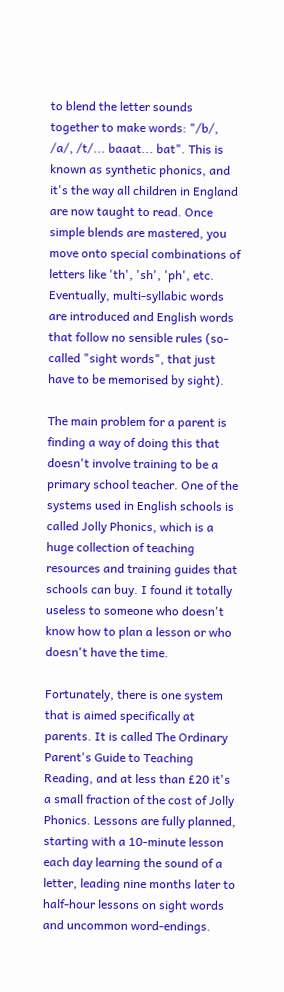to blend the letter sounds together to make words: "/b/, /a/, /t/... baaat... bat". This is known as synthetic phonics, and it's the way all children in England are now taught to read. Once simple blends are mastered, you move onto special combinations of letters like 'th', 'sh', 'ph', etc. Eventually, multi-syllabic words are introduced and English words that follow no sensible rules (so-called "sight words", that just have to be memorised by sight).

The main problem for a parent is finding a way of doing this that doesn't involve training to be a primary school teacher. One of the systems used in English schools is called Jolly Phonics, which is a huge collection of teaching resources and training guides that schools can buy. I found it totally useless to someone who doesn't know how to plan a lesson or who doesn't have the time.

Fortunately, there is one system that is aimed specifically at parents. It is called The Ordinary Parent's Guide to Teaching Reading, and at less than £20 it's a small fraction of the cost of Jolly Phonics. Lessons are fully planned, starting with a 10-minute lesson each day learning the sound of a letter, leading nine months later to half-hour lessons on sight words and uncommon word-endings.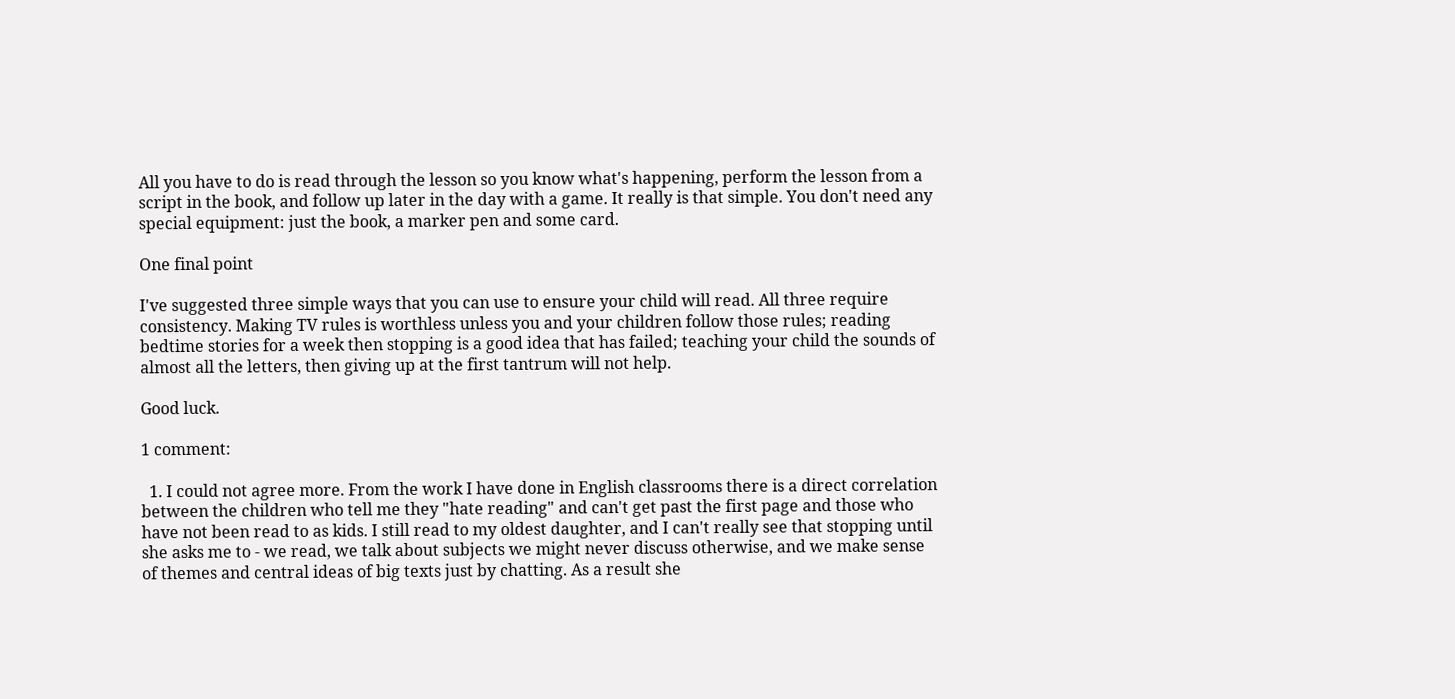All you have to do is read through the lesson so you know what's happening, perform the lesson from a script in the book, and follow up later in the day with a game. It really is that simple. You don't need any special equipment: just the book, a marker pen and some card.

One final point

I've suggested three simple ways that you can use to ensure your child will read. All three require consistency. Making TV rules is worthless unless you and your children follow those rules; reading bedtime stories for a week then stopping is a good idea that has failed; teaching your child the sounds of almost all the letters, then giving up at the first tantrum will not help.

Good luck.

1 comment:

  1. I could not agree more. From the work I have done in English classrooms there is a direct correlation between the children who tell me they "hate reading" and can't get past the first page and those who have not been read to as kids. I still read to my oldest daughter, and I can't really see that stopping until she asks me to - we read, we talk about subjects we might never discuss otherwise, and we make sense of themes and central ideas of big texts just by chatting. As a result she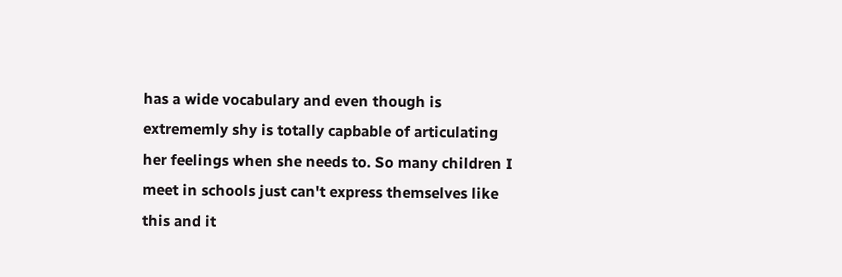has a wide vocabulary and even though is extrememly shy is totally capbable of articulating her feelings when she needs to. So many children I meet in schools just can't express themselves like this and it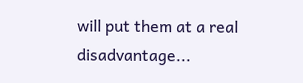will put them at a real disadvantage...